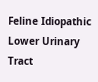Feline Idiopathic Lower Urinary Tract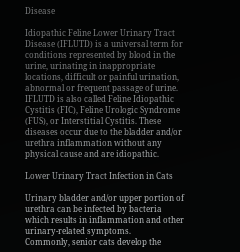Disease

Idiopathic Feline Lower Urinary Tract Disease (IFLUTD) is a universal term for conditions represented by blood in the urine, urinating in inappropriate locations, difficult or painful urination, abnormal or frequent passage of urine.
IFLUTD is also called Feline Idiopathic Cystitis (FIC), Feline Urologic Syndrome (FUS), or Interstitial Cystitis. These diseases occur due to the bladder and/or urethra inflammation without any physical cause and are idiopathic.

Lower Urinary Tract Infection in Cats

Urinary bladder and/or upper portion of urethra can be infected by bacteria which results in inflammation and other urinary-related symptoms.
Commonly, senior cats develop the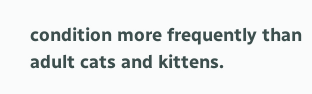condition more frequently than adult cats and kittens.